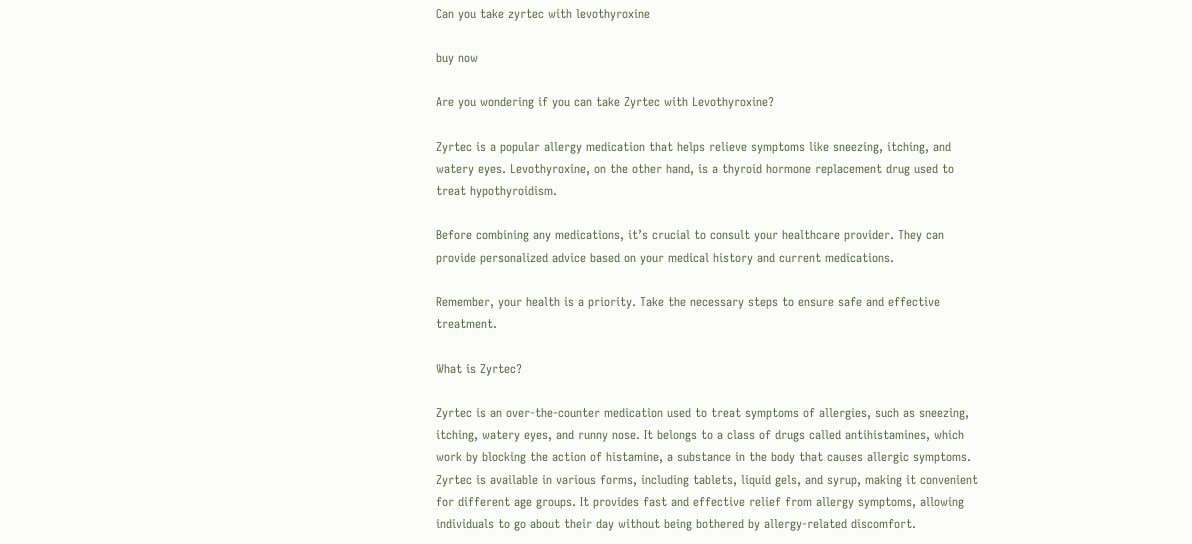Can you take zyrtec with levothyroxine

buy now

Are you wondering if you can take Zyrtec with Levothyroxine?

Zyrtec is a popular allergy medication that helps relieve symptoms like sneezing, itching, and watery eyes. Levothyroxine, on the other hand, is a thyroid hormone replacement drug used to treat hypothyroidism.

Before combining any medications, it’s crucial to consult your healthcare provider. They can provide personalized advice based on your medical history and current medications.

Remember, your health is a priority. Take the necessary steps to ensure safe and effective treatment.

What is Zyrtec?

Zyrtec is an over-the-counter medication used to treat symptoms of allergies, such as sneezing, itching, watery eyes, and runny nose. It belongs to a class of drugs called antihistamines, which work by blocking the action of histamine, a substance in the body that causes allergic symptoms. Zyrtec is available in various forms, including tablets, liquid gels, and syrup, making it convenient for different age groups. It provides fast and effective relief from allergy symptoms, allowing individuals to go about their day without being bothered by allergy-related discomfort.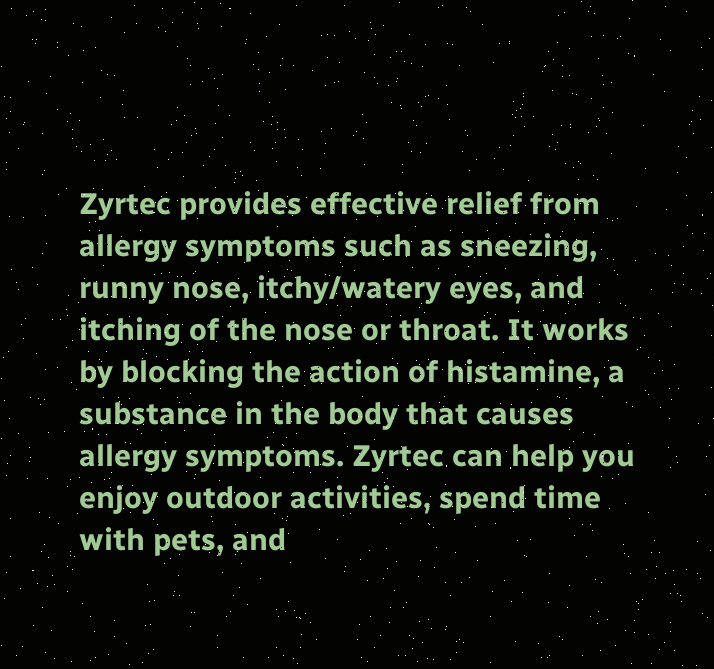Zyrtec provides effective relief from allergy symptoms such as sneezing, runny nose, itchy/watery eyes, and itching of the nose or throat. It works by blocking the action of histamine, a substance in the body that causes allergy symptoms. Zyrtec can help you enjoy outdoor activities, spend time with pets, and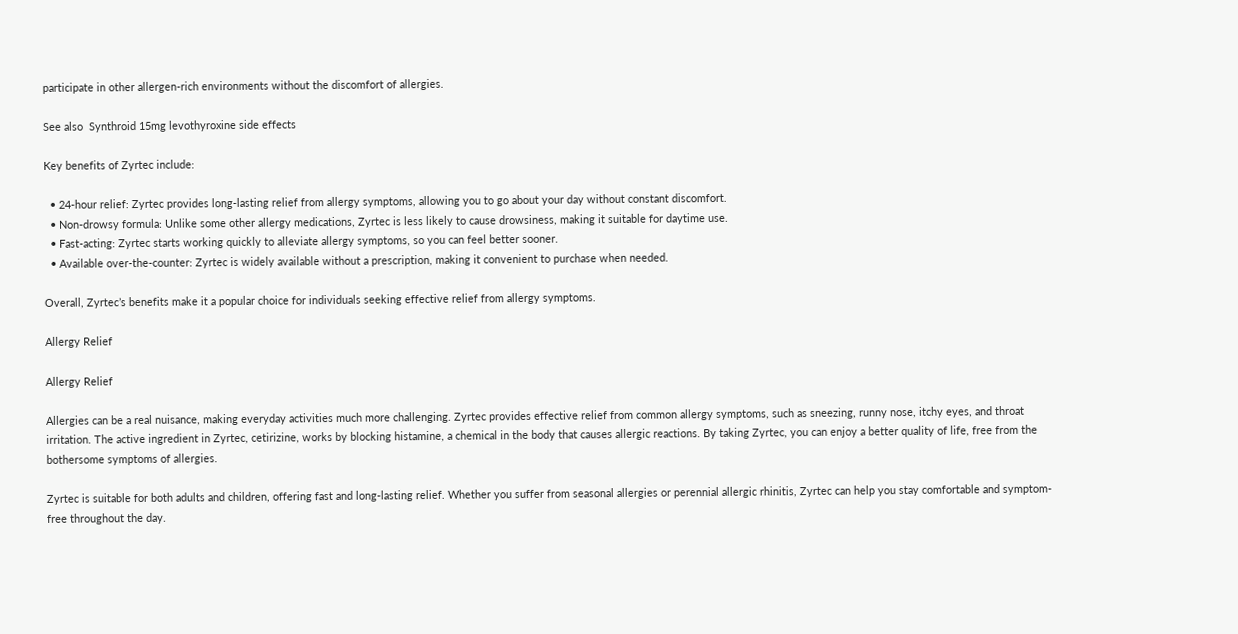participate in other allergen-rich environments without the discomfort of allergies.

See also  Synthroid 15mg levothyroxine side effects

Key benefits of Zyrtec include:

  • 24-hour relief: Zyrtec provides long-lasting relief from allergy symptoms, allowing you to go about your day without constant discomfort.
  • Non-drowsy formula: Unlike some other allergy medications, Zyrtec is less likely to cause drowsiness, making it suitable for daytime use.
  • Fast-acting: Zyrtec starts working quickly to alleviate allergy symptoms, so you can feel better sooner.
  • Available over-the-counter: Zyrtec is widely available without a prescription, making it convenient to purchase when needed.

Overall, Zyrtec’s benefits make it a popular choice for individuals seeking effective relief from allergy symptoms.

Allergy Relief

Allergy Relief

Allergies can be a real nuisance, making everyday activities much more challenging. Zyrtec provides effective relief from common allergy symptoms, such as sneezing, runny nose, itchy eyes, and throat irritation. The active ingredient in Zyrtec, cetirizine, works by blocking histamine, a chemical in the body that causes allergic reactions. By taking Zyrtec, you can enjoy a better quality of life, free from the bothersome symptoms of allergies.

Zyrtec is suitable for both adults and children, offering fast and long-lasting relief. Whether you suffer from seasonal allergies or perennial allergic rhinitis, Zyrtec can help you stay comfortable and symptom-free throughout the day.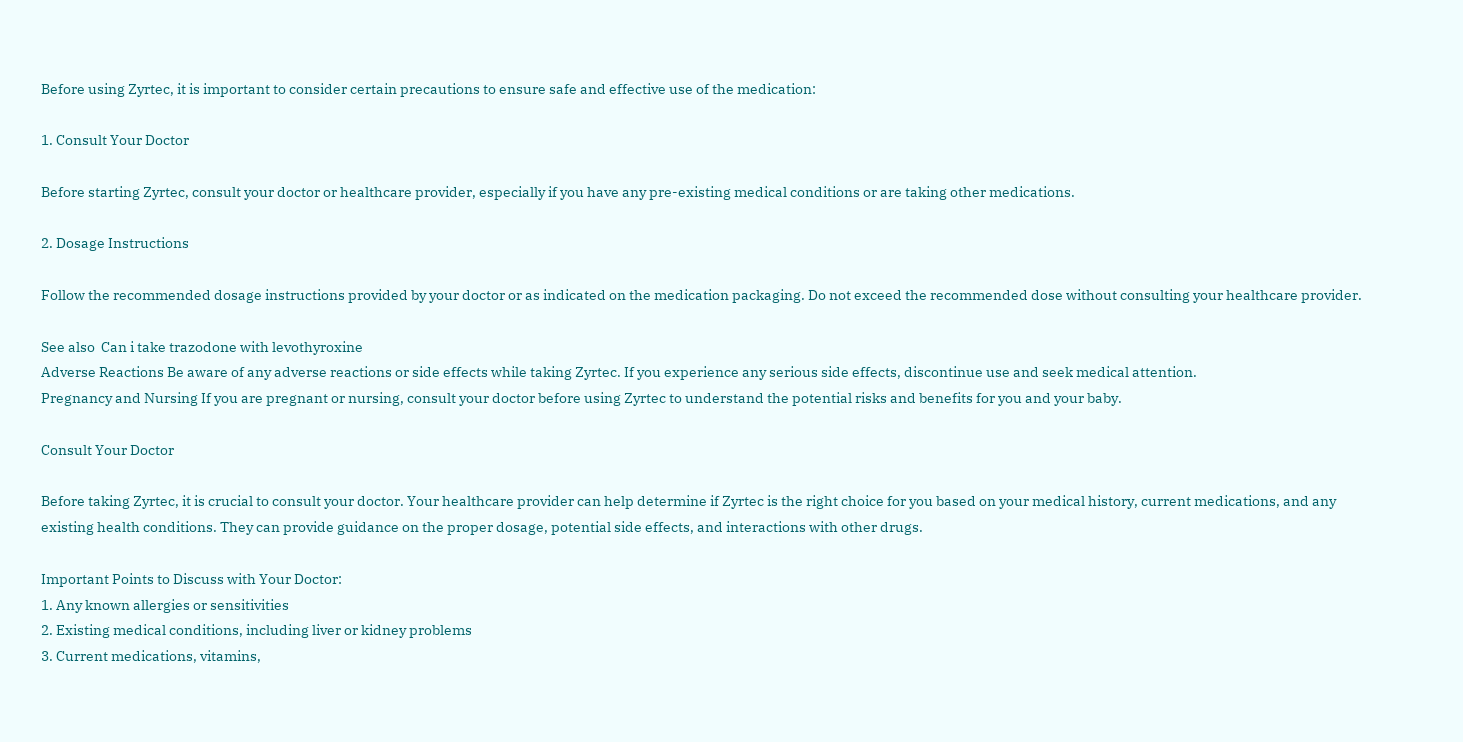Before using Zyrtec, it is important to consider certain precautions to ensure safe and effective use of the medication:

1. Consult Your Doctor

Before starting Zyrtec, consult your doctor or healthcare provider, especially if you have any pre-existing medical conditions or are taking other medications.

2. Dosage Instructions

Follow the recommended dosage instructions provided by your doctor or as indicated on the medication packaging. Do not exceed the recommended dose without consulting your healthcare provider.

See also  Can i take trazodone with levothyroxine
Adverse Reactions Be aware of any adverse reactions or side effects while taking Zyrtec. If you experience any serious side effects, discontinue use and seek medical attention.
Pregnancy and Nursing If you are pregnant or nursing, consult your doctor before using Zyrtec to understand the potential risks and benefits for you and your baby.

Consult Your Doctor

Before taking Zyrtec, it is crucial to consult your doctor. Your healthcare provider can help determine if Zyrtec is the right choice for you based on your medical history, current medications, and any existing health conditions. They can provide guidance on the proper dosage, potential side effects, and interactions with other drugs.

Important Points to Discuss with Your Doctor:
1. Any known allergies or sensitivities
2. Existing medical conditions, including liver or kidney problems
3. Current medications, vitamins,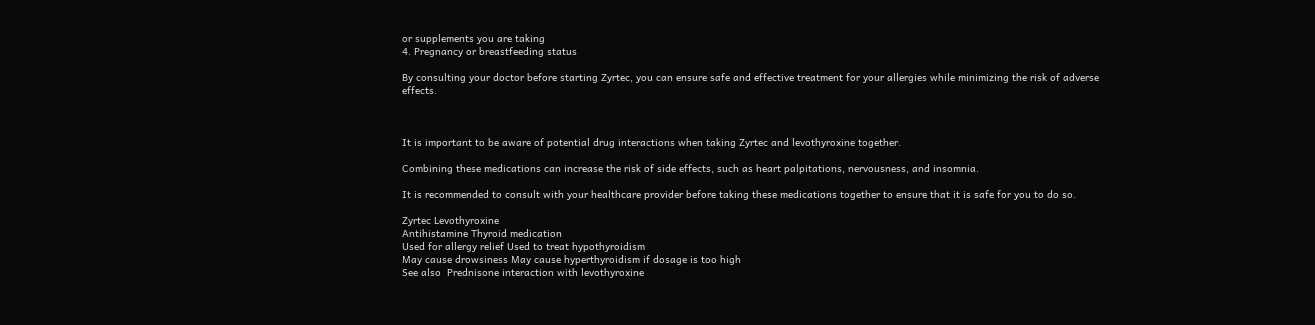or supplements you are taking
4. Pregnancy or breastfeeding status

By consulting your doctor before starting Zyrtec, you can ensure safe and effective treatment for your allergies while minimizing the risk of adverse effects.



It is important to be aware of potential drug interactions when taking Zyrtec and levothyroxine together.

Combining these medications can increase the risk of side effects, such as heart palpitations, nervousness, and insomnia.

It is recommended to consult with your healthcare provider before taking these medications together to ensure that it is safe for you to do so.

Zyrtec Levothyroxine
Antihistamine Thyroid medication
Used for allergy relief Used to treat hypothyroidism
May cause drowsiness May cause hyperthyroidism if dosage is too high
See also  Prednisone interaction with levothyroxine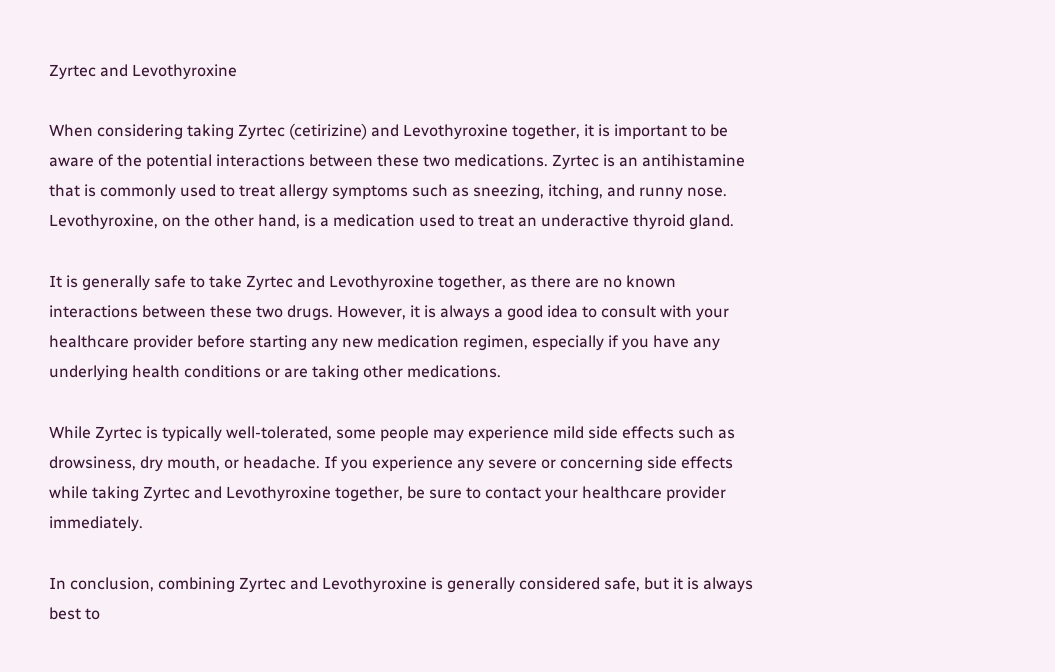Zyrtec and Levothyroxine

When considering taking Zyrtec (cetirizine) and Levothyroxine together, it is important to be aware of the potential interactions between these two medications. Zyrtec is an antihistamine that is commonly used to treat allergy symptoms such as sneezing, itching, and runny nose. Levothyroxine, on the other hand, is a medication used to treat an underactive thyroid gland.

It is generally safe to take Zyrtec and Levothyroxine together, as there are no known interactions between these two drugs. However, it is always a good idea to consult with your healthcare provider before starting any new medication regimen, especially if you have any underlying health conditions or are taking other medications.

While Zyrtec is typically well-tolerated, some people may experience mild side effects such as drowsiness, dry mouth, or headache. If you experience any severe or concerning side effects while taking Zyrtec and Levothyroxine together, be sure to contact your healthcare provider immediately.

In conclusion, combining Zyrtec and Levothyroxine is generally considered safe, but it is always best to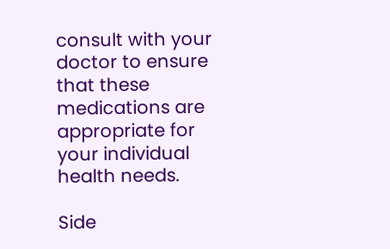consult with your doctor to ensure that these medications are appropriate for your individual health needs.

Side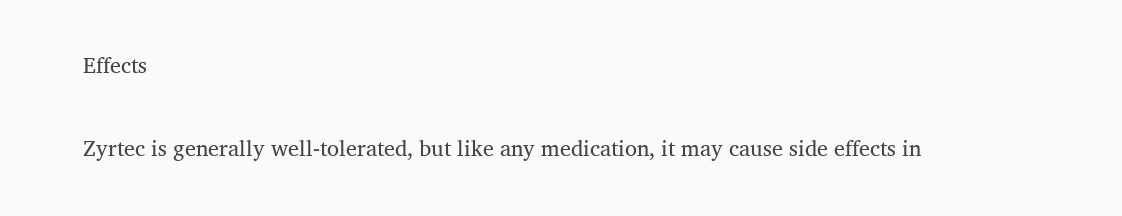Effects

Zyrtec is generally well-tolerated, but like any medication, it may cause side effects in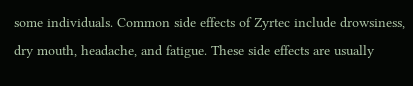some individuals. Common side effects of Zyrtec include drowsiness, dry mouth, headache, and fatigue. These side effects are usually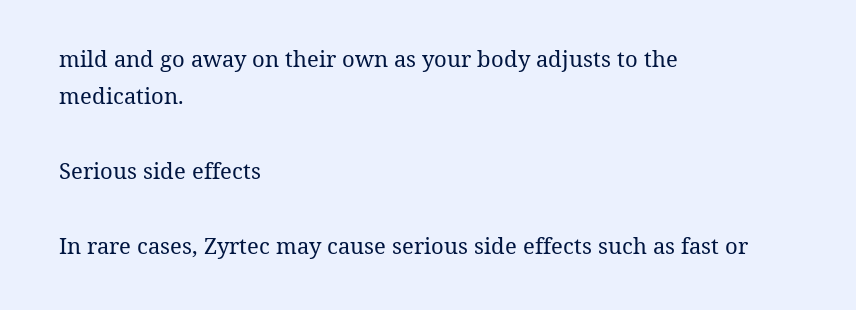mild and go away on their own as your body adjusts to the medication.

Serious side effects

In rare cases, Zyrtec may cause serious side effects such as fast or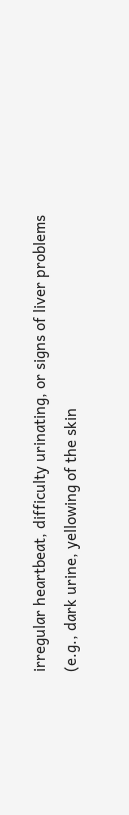irregular heartbeat, difficulty urinating, or signs of liver problems (e.g., dark urine, yellowing of the skin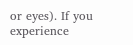or eyes). If you experience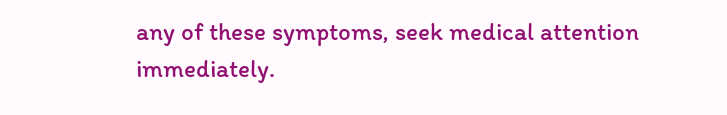any of these symptoms, seek medical attention immediately.